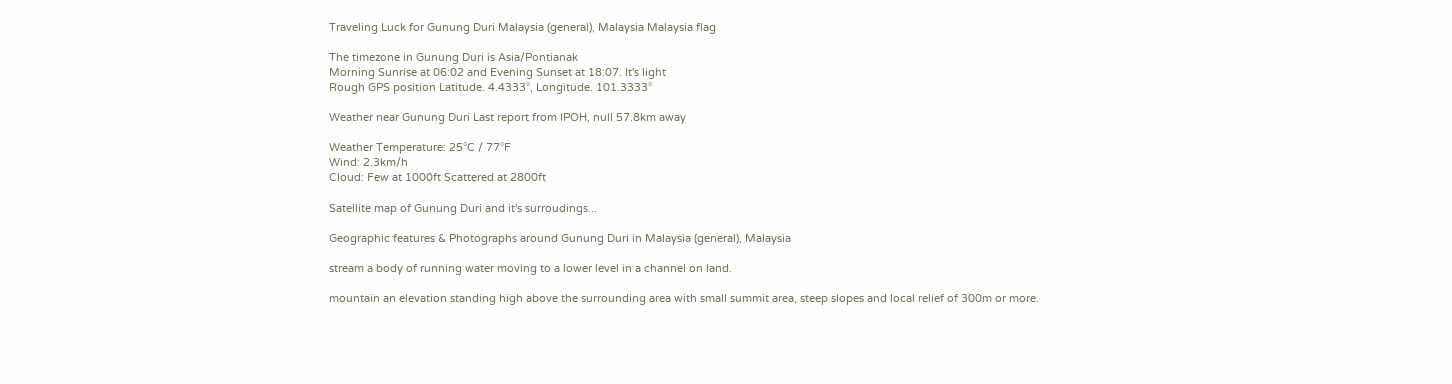Traveling Luck for Gunung Duri Malaysia (general), Malaysia Malaysia flag

The timezone in Gunung Duri is Asia/Pontianak
Morning Sunrise at 06:02 and Evening Sunset at 18:07. It's light
Rough GPS position Latitude. 4.4333°, Longitude. 101.3333°

Weather near Gunung Duri Last report from IPOH, null 57.8km away

Weather Temperature: 25°C / 77°F
Wind: 2.3km/h
Cloud: Few at 1000ft Scattered at 2800ft

Satellite map of Gunung Duri and it's surroudings...

Geographic features & Photographs around Gunung Duri in Malaysia (general), Malaysia

stream a body of running water moving to a lower level in a channel on land.

mountain an elevation standing high above the surrounding area with small summit area, steep slopes and local relief of 300m or more.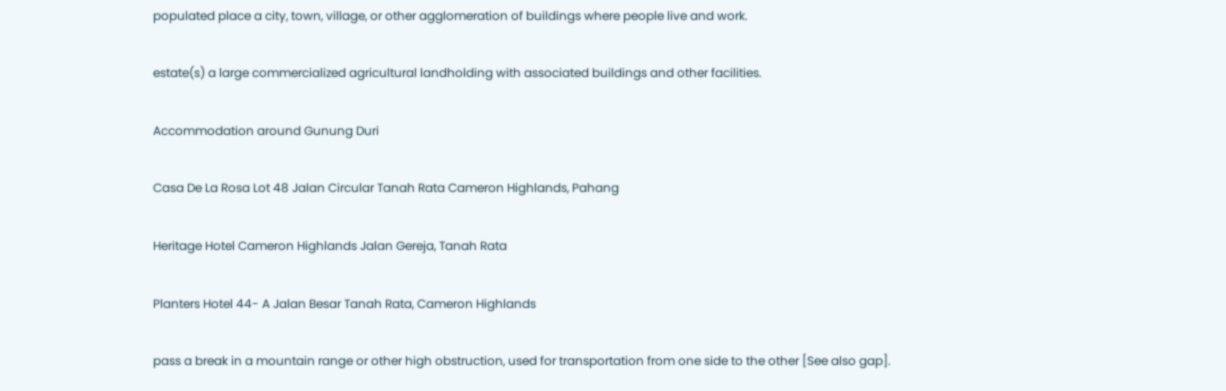populated place a city, town, village, or other agglomeration of buildings where people live and work.

estate(s) a large commercialized agricultural landholding with associated buildings and other facilities.

Accommodation around Gunung Duri

Casa De La Rosa Lot 48 Jalan Circular Tanah Rata Cameron Highlands, Pahang

Heritage Hotel Cameron Highlands Jalan Gereja, Tanah Rata

Planters Hotel 44- A Jalan Besar Tanah Rata, Cameron Highlands

pass a break in a mountain range or other high obstruction, used for transportation from one side to the other [See also gap].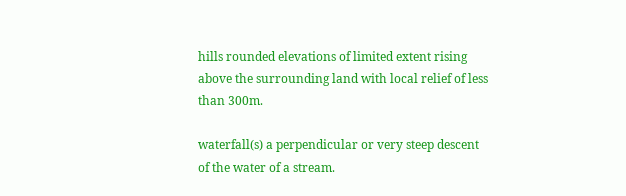hills rounded elevations of limited extent rising above the surrounding land with local relief of less than 300m.

waterfall(s) a perpendicular or very steep descent of the water of a stream.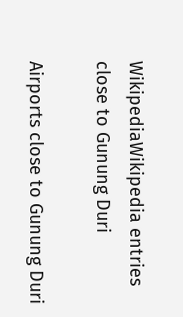WikipediaWikipedia entries close to Gunung Duri

Airports close to Gunung Duri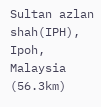Sultan azlan shah(IPH), Ipoh, Malaysia (56.3km)